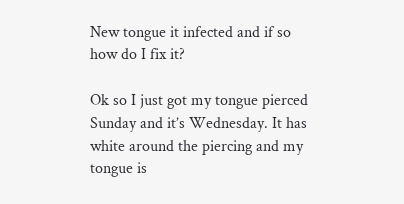New tongue it infected and if so how do I fix it?

Ok so I just got my tongue pierced Sunday and it’s Wednesday. It has white around the piercing and my tongue is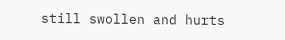still swollen and hurts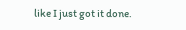like I just got it done.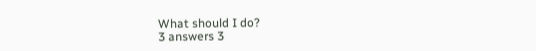What should I do?
3 answers 3